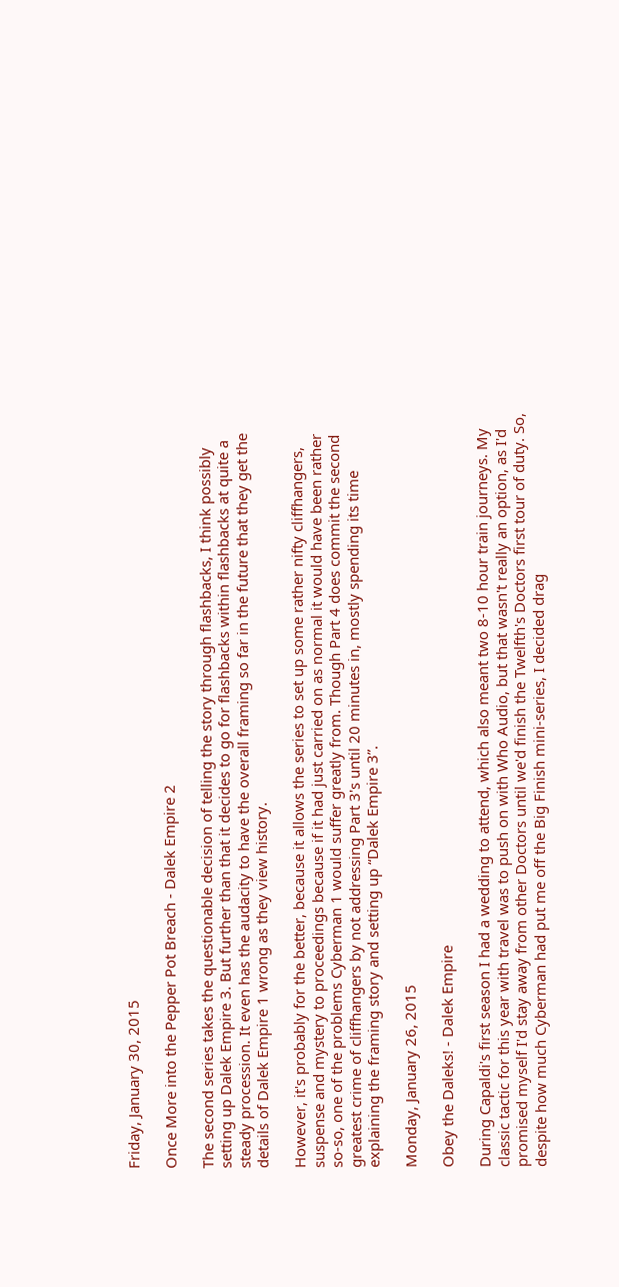Friday, January 30, 2015

Once More into the Pepper Pot Breach - Dalek Empire 2

The second series takes the questionable decision of telling the story through flashbacks, I think possibly setting up Dalek Empire 3. But further than that it decides to go for flashbacks within flashbacks at quite a steady procession. It even has the audacity to have the overall framing so far in the future that they get the details of Dalek Empire 1 wrong as they view history.

However, it's probably for the better, because it allows the series to set up some rather nifty cliffhangers, suspense and mystery to proceedings because if it had just carried on as normal it would have been rather so-so, one of the problems Cyberman 1 would suffer greatly from. Though Part 4 does commit the second greatest crime of cliffhangers by not addressing Part 3's until 20 minutes in, mostly spending its time explaining the framing story and setting up “Dalek Empire 3”.

Monday, January 26, 2015

Obey the Daleks! - Dalek Empire

During Capaldi's first season I had a wedding to attend, which also meant two 8-10 hour train journeys. My classic tactic for this year with travel was to push on with Who Audio, but that wasn't really an option, as I'd promised myself I'd stay away from other Doctors until we'd finish the Twelfth's Doctors first tour of duty. So, despite how much Cyberman had put me off the Big Finish mini-series, I decided drag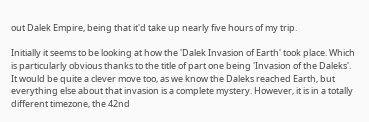out Dalek Empire, being that it'd take up nearly five hours of my trip.

Initially it seems to be looking at how the 'Dalek Invasion of Earth' took place. Which is particularly obvious thanks to the title of part one being 'Invasion of the Daleks'. It would be quite a clever move too, as we know the Daleks reached Earth, but everything else about that invasion is a complete mystery. However, it is in a totally different timezone, the 42nd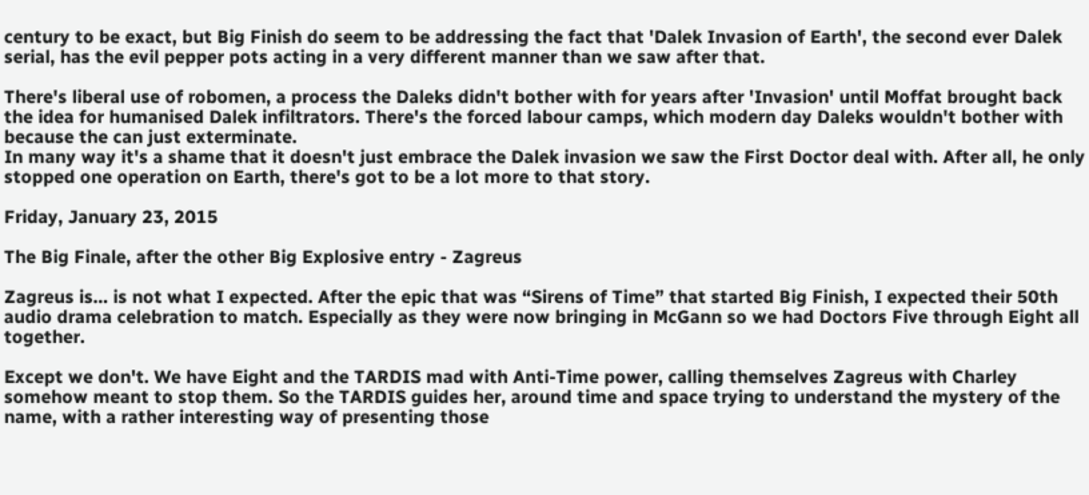century to be exact, but Big Finish do seem to be addressing the fact that 'Dalek Invasion of Earth', the second ever Dalek serial, has the evil pepper pots acting in a very different manner than we saw after that.

There's liberal use of robomen, a process the Daleks didn't bother with for years after 'Invasion' until Moffat brought back the idea for humanised Dalek infiltrators. There's the forced labour camps, which modern day Daleks wouldn't bother with because the can just exterminate.
In many way it's a shame that it doesn't just embrace the Dalek invasion we saw the First Doctor deal with. After all, he only stopped one operation on Earth, there's got to be a lot more to that story.

Friday, January 23, 2015

The Big Finale, after the other Big Explosive entry - Zagreus

Zagreus is... is not what I expected. After the epic that was “Sirens of Time” that started Big Finish, I expected their 50th audio drama celebration to match. Especially as they were now bringing in McGann so we had Doctors Five through Eight all together.

Except we don't. We have Eight and the TARDIS mad with Anti-Time power, calling themselves Zagreus with Charley somehow meant to stop them. So the TARDIS guides her, around time and space trying to understand the mystery of the name, with a rather interesting way of presenting those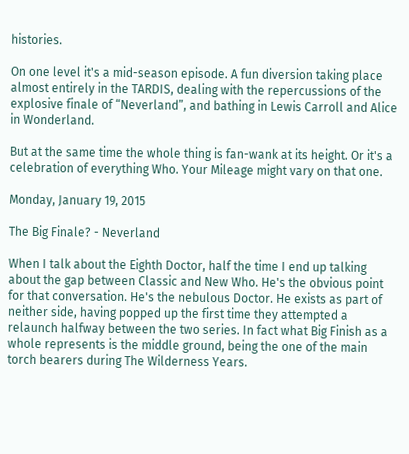histories.

On one level it's a mid-season episode. A fun diversion taking place almost entirely in the TARDIS, dealing with the repercussions of the explosive finale of “Neverland”, and bathing in Lewis Carroll and Alice in Wonderland.

But at the same time the whole thing is fan-wank at its height. Or it's a celebration of everything Who. Your Mileage might vary on that one.

Monday, January 19, 2015

The Big Finale? - Neverland

When I talk about the Eighth Doctor, half the time I end up talking about the gap between Classic and New Who. He's the obvious point for that conversation. He's the nebulous Doctor. He exists as part of neither side, having popped up the first time they attempted a relaunch halfway between the two series. In fact what Big Finish as a whole represents is the middle ground, being the one of the main torch bearers during The Wilderness Years.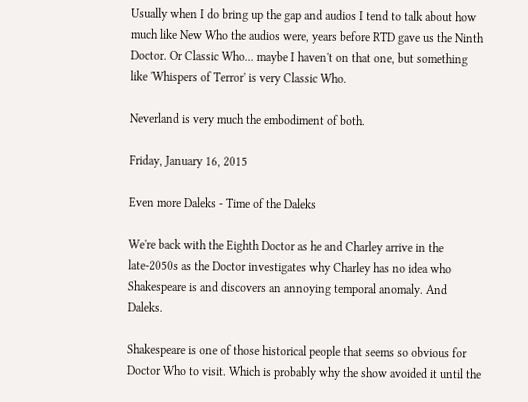Usually when I do bring up the gap and audios I tend to talk about how much like New Who the audios were, years before RTD gave us the Ninth Doctor. Or Classic Who... maybe I haven't on that one, but something like 'Whispers of Terror' is very Classic Who.

Neverland is very much the embodiment of both.

Friday, January 16, 2015

Even more Daleks - Time of the Daleks

We're back with the Eighth Doctor as he and Charley arrive in the late-2050s as the Doctor investigates why Charley has no idea who Shakespeare is and discovers an annoying temporal anomaly. And Daleks.

Shakespeare is one of those historical people that seems so obvious for Doctor Who to visit. Which is probably why the show avoided it until the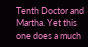Tenth Doctor and Martha. Yet this one does a much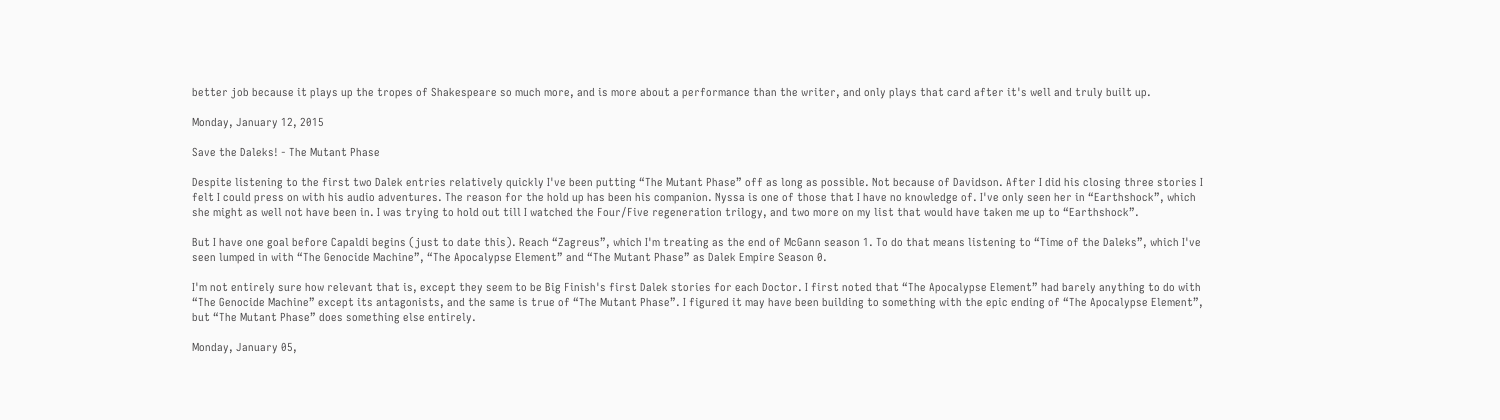better job because it plays up the tropes of Shakespeare so much more, and is more about a performance than the writer, and only plays that card after it's well and truly built up.

Monday, January 12, 2015

Save the Daleks! - The Mutant Phase

Despite listening to the first two Dalek entries relatively quickly I've been putting “The Mutant Phase” off as long as possible. Not because of Davidson. After I did his closing three stories I felt I could press on with his audio adventures. The reason for the hold up has been his companion. Nyssa is one of those that I have no knowledge of. I've only seen her in “Earthshock”, which she might as well not have been in. I was trying to hold out till I watched the Four/Five regeneration trilogy, and two more on my list that would have taken me up to “Earthshock”.

But I have one goal before Capaldi begins (just to date this). Reach “Zagreus”, which I'm treating as the end of McGann season 1. To do that means listening to “Time of the Daleks”, which I've seen lumped in with “The Genocide Machine”, “The Apocalypse Element” and “The Mutant Phase” as Dalek Empire Season 0.

I'm not entirely sure how relevant that is, except they seem to be Big Finish's first Dalek stories for each Doctor. I first noted that “The Apocalypse Element” had barely anything to do with “The Genocide Machine” except its antagonists, and the same is true of “The Mutant Phase”. I figured it may have been building to something with the epic ending of “The Apocalypse Element”, but “The Mutant Phase” does something else entirely.

Monday, January 05,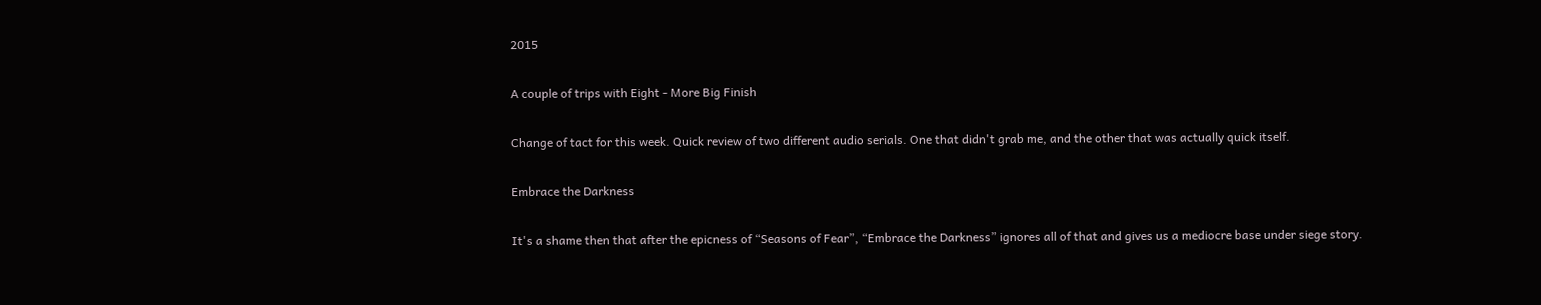2015

A couple of trips with Eight - More Big Finish

Change of tact for this week. Quick review of two different audio serials. One that didn't grab me, and the other that was actually quick itself.

Embrace the Darkness

It's a shame then that after the epicness of “Seasons of Fear”, “Embrace the Darkness” ignores all of that and gives us a mediocre base under siege story.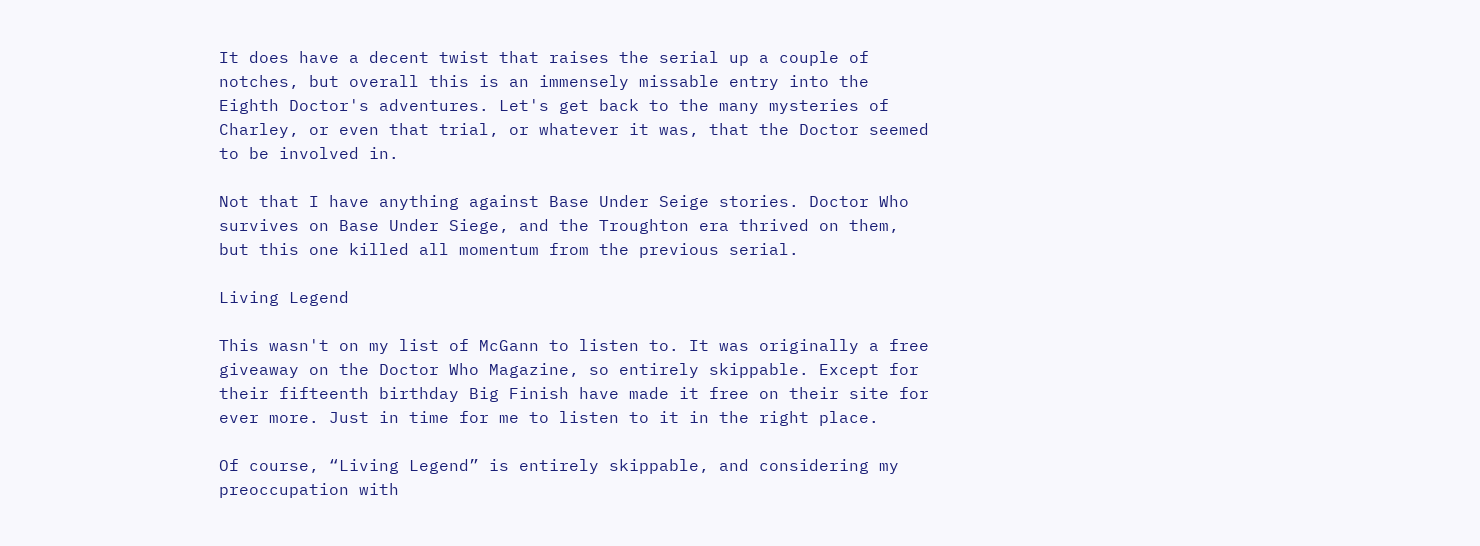It does have a decent twist that raises the serial up a couple of notches, but overall this is an immensely missable entry into the Eighth Doctor's adventures. Let's get back to the many mysteries of Charley, or even that trial, or whatever it was, that the Doctor seemed to be involved in.

Not that I have anything against Base Under Seige stories. Doctor Who survives on Base Under Siege, and the Troughton era thrived on them, but this one killed all momentum from the previous serial.

Living Legend

This wasn't on my list of McGann to listen to. It was originally a free giveaway on the Doctor Who Magazine, so entirely skippable. Except for their fifteenth birthday Big Finish have made it free on their site for ever more. Just in time for me to listen to it in the right place.

Of course, “Living Legend” is entirely skippable, and considering my preoccupation with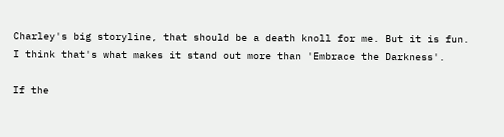Charley's big storyline, that should be a death knoll for me. But it is fun. I think that's what makes it stand out more than 'Embrace the Darkness'.

If the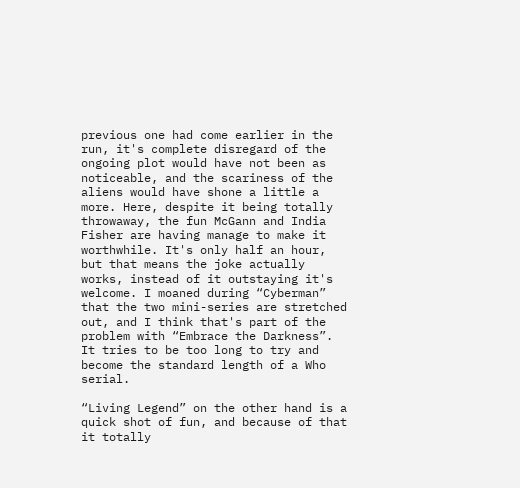previous one had come earlier in the run, it's complete disregard of the ongoing plot would have not been as noticeable, and the scariness of the aliens would have shone a little a more. Here, despite it being totally throwaway, the fun McGann and India Fisher are having manage to make it worthwhile. It's only half an hour, but that means the joke actually works, instead of it outstaying it's welcome. I moaned during “Cyberman” that the two mini-series are stretched out, and I think that's part of the problem with “Embrace the Darkness”. It tries to be too long to try and become the standard length of a Who serial.

“Living Legend” on the other hand is a quick shot of fun, and because of that it totally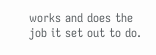works and does the job it set out to do.